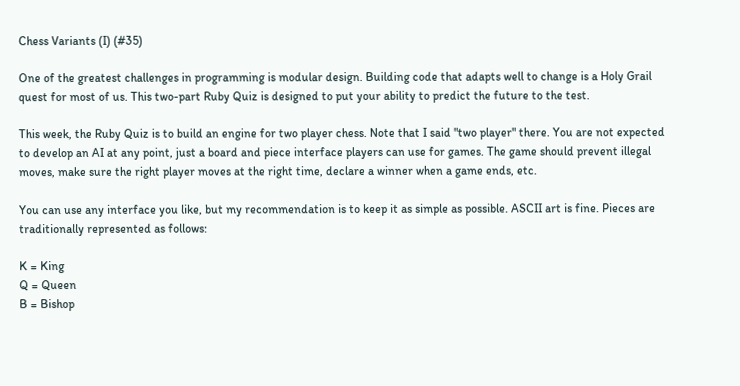Chess Variants (I) (#35)

One of the greatest challenges in programming is modular design. Building code that adapts well to change is a Holy Grail quest for most of us. This two-part Ruby Quiz is designed to put your ability to predict the future to the test.

This week, the Ruby Quiz is to build an engine for two player chess. Note that I said "two player" there. You are not expected to develop an AI at any point, just a board and piece interface players can use for games. The game should prevent illegal moves, make sure the right player moves at the right time, declare a winner when a game ends, etc.

You can use any interface you like, but my recommendation is to keep it as simple as possible. ASCII art is fine. Pieces are traditionally represented as follows:

K = King
Q = Queen
B = Bishop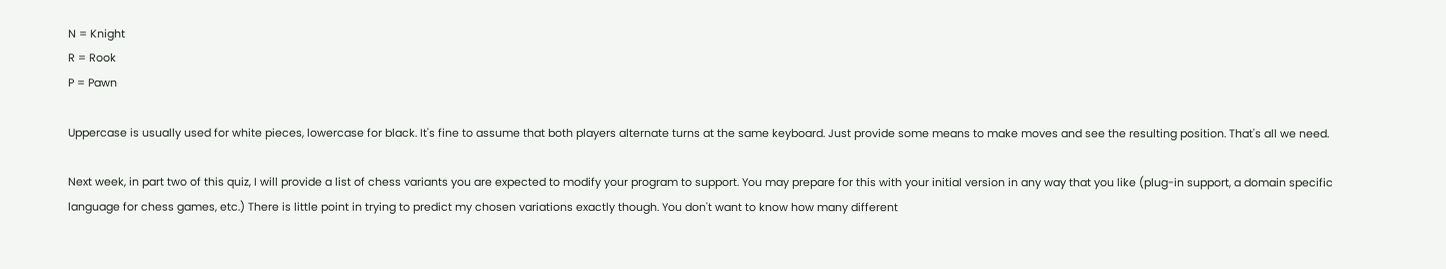N = Knight
R = Rook
P = Pawn

Uppercase is usually used for white pieces, lowercase for black. It's fine to assume that both players alternate turns at the same keyboard. Just provide some means to make moves and see the resulting position. That's all we need.

Next week, in part two of this quiz, I will provide a list of chess variants you are expected to modify your program to support. You may prepare for this with your initial version in any way that you like (plug-in support, a domain specific language for chess games, etc.) There is little point in trying to predict my chosen variations exactly though. You don't want to know how many different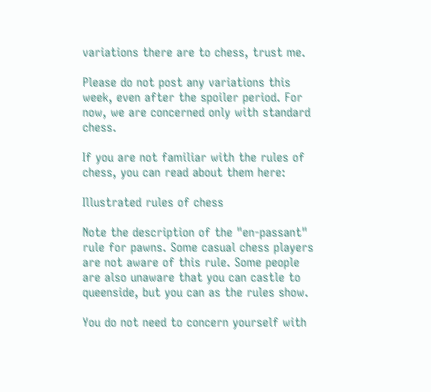variations there are to chess, trust me.

Please do not post any variations this week, even after the spoiler period. For now, we are concerned only with standard chess.

If you are not familiar with the rules of chess, you can read about them here:

Illustrated rules of chess

Note the description of the "en-passant" rule for pawns. Some casual chess players are not aware of this rule. Some people are also unaware that you can castle to queenside, but you can as the rules show.

You do not need to concern yourself with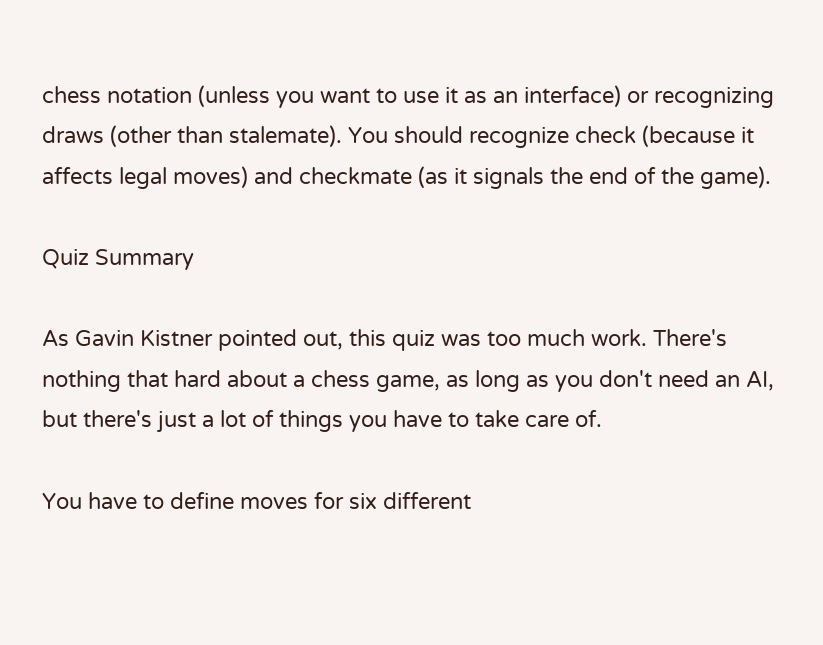chess notation (unless you want to use it as an interface) or recognizing draws (other than stalemate). You should recognize check (because it affects legal moves) and checkmate (as it signals the end of the game).

Quiz Summary

As Gavin Kistner pointed out, this quiz was too much work. There's nothing that hard about a chess game, as long as you don't need an AI, but there's just a lot of things you have to take care of.

You have to define moves for six different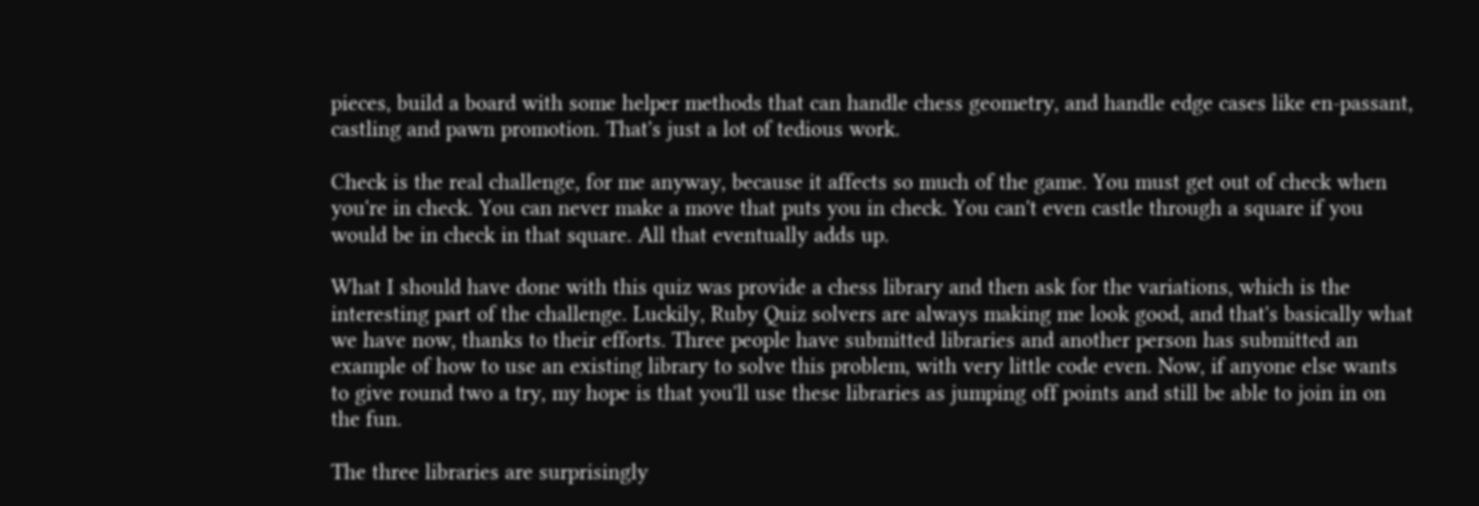pieces, build a board with some helper methods that can handle chess geometry, and handle edge cases like en-passant, castling and pawn promotion. That's just a lot of tedious work.

Check is the real challenge, for me anyway, because it affects so much of the game. You must get out of check when you're in check. You can never make a move that puts you in check. You can't even castle through a square if you would be in check in that square. All that eventually adds up.

What I should have done with this quiz was provide a chess library and then ask for the variations, which is the interesting part of the challenge. Luckily, Ruby Quiz solvers are always making me look good, and that's basically what we have now, thanks to their efforts. Three people have submitted libraries and another person has submitted an example of how to use an existing library to solve this problem, with very little code even. Now, if anyone else wants to give round two a try, my hope is that you'll use these libraries as jumping off points and still be able to join in on the fun.

The three libraries are surprisingly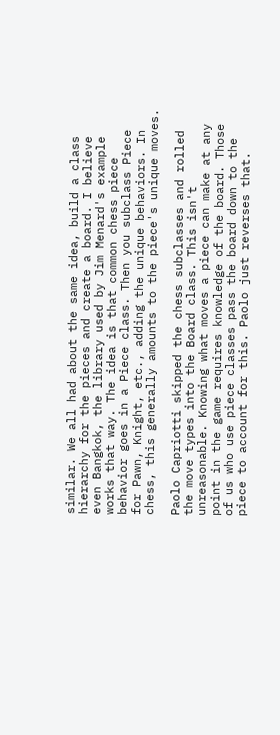similar. We all had about the same idea, build a class hierarchy for the pieces and create a board. I believe even Bangkok, the library used by Jim Menard's example works that way. The idea is that common chess piece behavior goes in a Piece class. Then you subclass Piece for Pawn, Knight, etc., adding the unique behaviors. In chess, this generally amounts to the piece's unique moves.

Paolo Capriotti skipped the chess subclasses and rolled the move types into the Board class. This isn't unreasonable. Knowing what moves a piece can make at any point in the game requires knowledge of the board. Those of us who use piece classes pass the board down to the piece to account for this. Paolo just reverses that.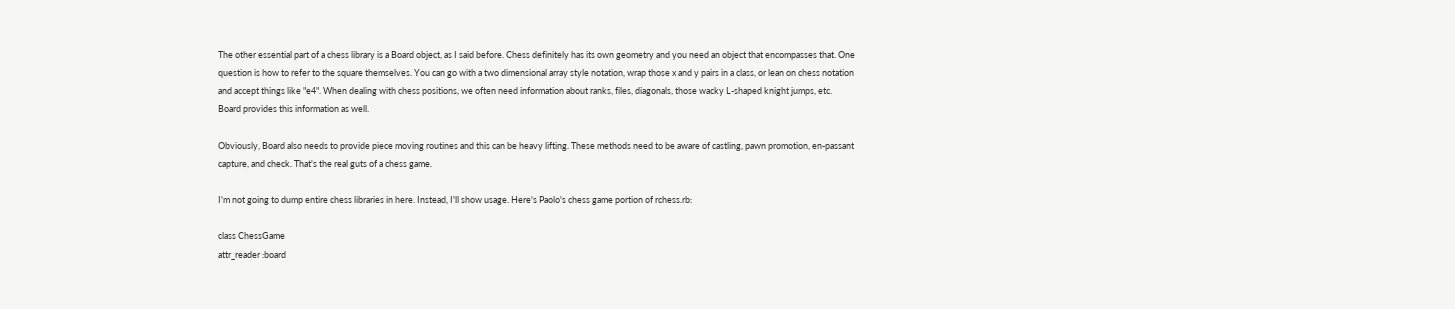The other essential part of a chess library is a Board object, as I said before. Chess definitely has its own geometry and you need an object that encompasses that. One question is how to refer to the square themselves. You can go with a two dimensional array style notation, wrap those x and y pairs in a class, or lean on chess notation and accept things like "e4". When dealing with chess positions, we often need information about ranks, files, diagonals, those wacky L-shaped knight jumps, etc. Board provides this information as well.

Obviously, Board also needs to provide piece moving routines and this can be heavy lifting. These methods need to be aware of castling, pawn promotion, en-passant capture, and check. That's the real guts of a chess game.

I'm not going to dump entire chess libraries in here. Instead, I'll show usage. Here's Paolo's chess game portion of rchess.rb:

class ChessGame
attr_reader :board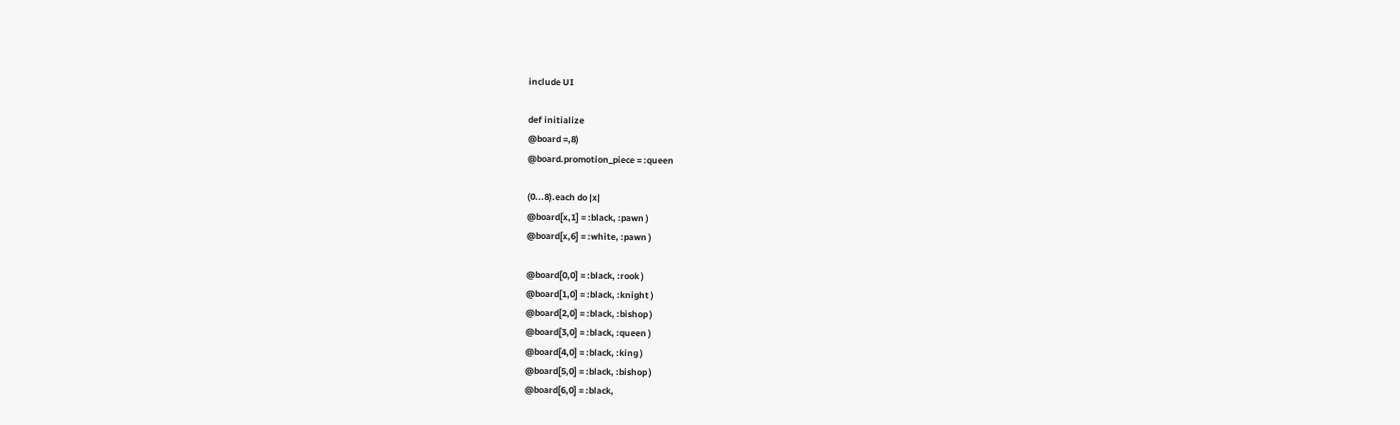include UI

def initialize
@board =,8)
@board.promotion_piece = :queen

(0...8).each do |x|
@board[x,1] = :black, :pawn )
@board[x,6] = :white, :pawn )

@board[0,0] = :black, :rook )
@board[1,0] = :black, :knight )
@board[2,0] = :black, :bishop )
@board[3,0] = :black, :queen )
@board[4,0] = :black, :king )
@board[5,0] = :black, :bishop )
@board[6,0] = :black,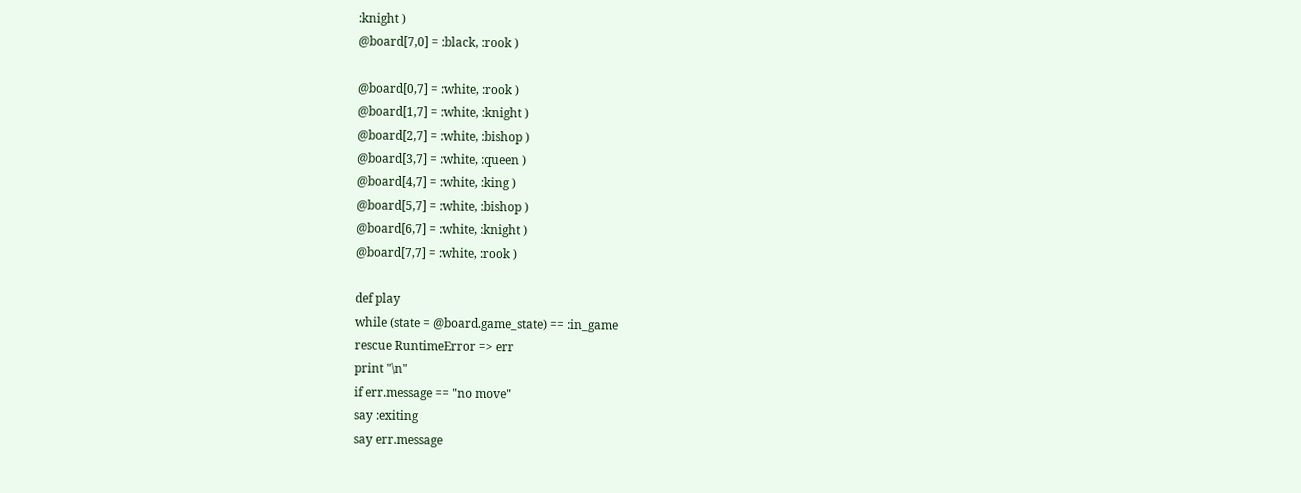:knight )
@board[7,0] = :black, :rook )

@board[0,7] = :white, :rook )
@board[1,7] = :white, :knight )
@board[2,7] = :white, :bishop )
@board[3,7] = :white, :queen )
@board[4,7] = :white, :king )
@board[5,7] = :white, :bishop )
@board[6,7] = :white, :knight )
@board[7,7] = :white, :rook )

def play
while (state = @board.game_state) == :in_game
rescue RuntimeError => err
print "\n"
if err.message == "no move"
say :exiting
say err.message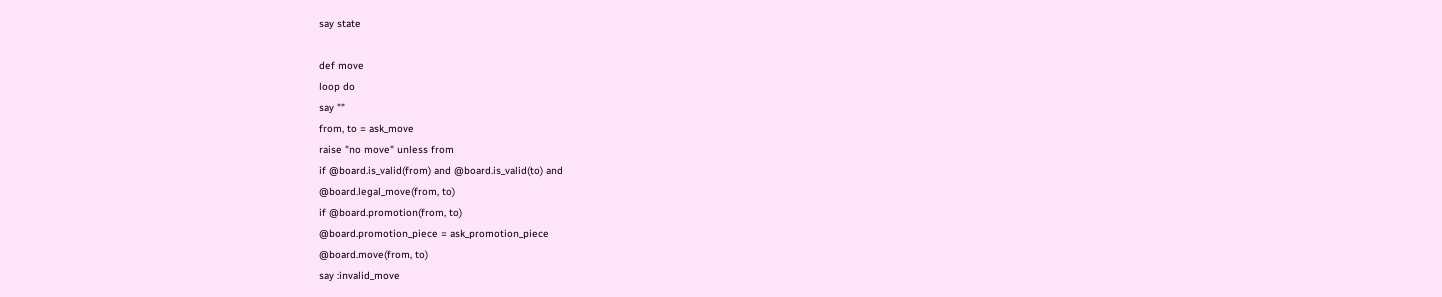say state

def move
loop do
say ""
from, to = ask_move
raise "no move" unless from
if @board.is_valid(from) and @board.is_valid(to) and
@board.legal_move(from, to)
if @board.promotion(from, to)
@board.promotion_piece = ask_promotion_piece
@board.move(from, to)
say :invalid_move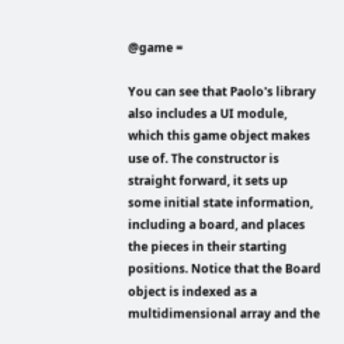@game =

You can see that Paolo's library also includes a UI module, which this game object makes use of. The constructor is straight forward, it sets up some initial state information, including a board, and places the pieces in their starting positions. Notice that the Board object is indexed as a multidimensional array and the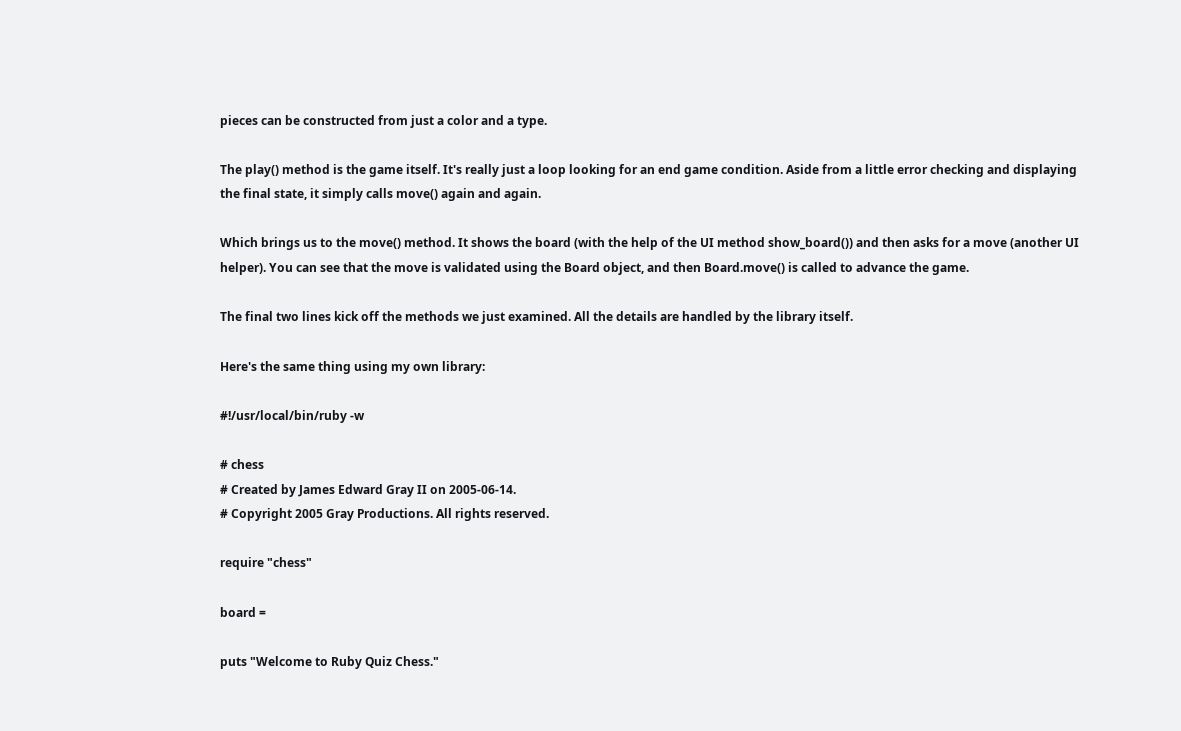pieces can be constructed from just a color and a type.

The play() method is the game itself. It's really just a loop looking for an end game condition. Aside from a little error checking and displaying the final state, it simply calls move() again and again.

Which brings us to the move() method. It shows the board (with the help of the UI method show_board()) and then asks for a move (another UI helper). You can see that the move is validated using the Board object, and then Board.move() is called to advance the game.

The final two lines kick off the methods we just examined. All the details are handled by the library itself.

Here's the same thing using my own library:

#!/usr/local/bin/ruby -w

# chess
# Created by James Edward Gray II on 2005-06-14.
# Copyright 2005 Gray Productions. All rights reserved.

require "chess"

board =

puts "Welcome to Ruby Quiz Chess."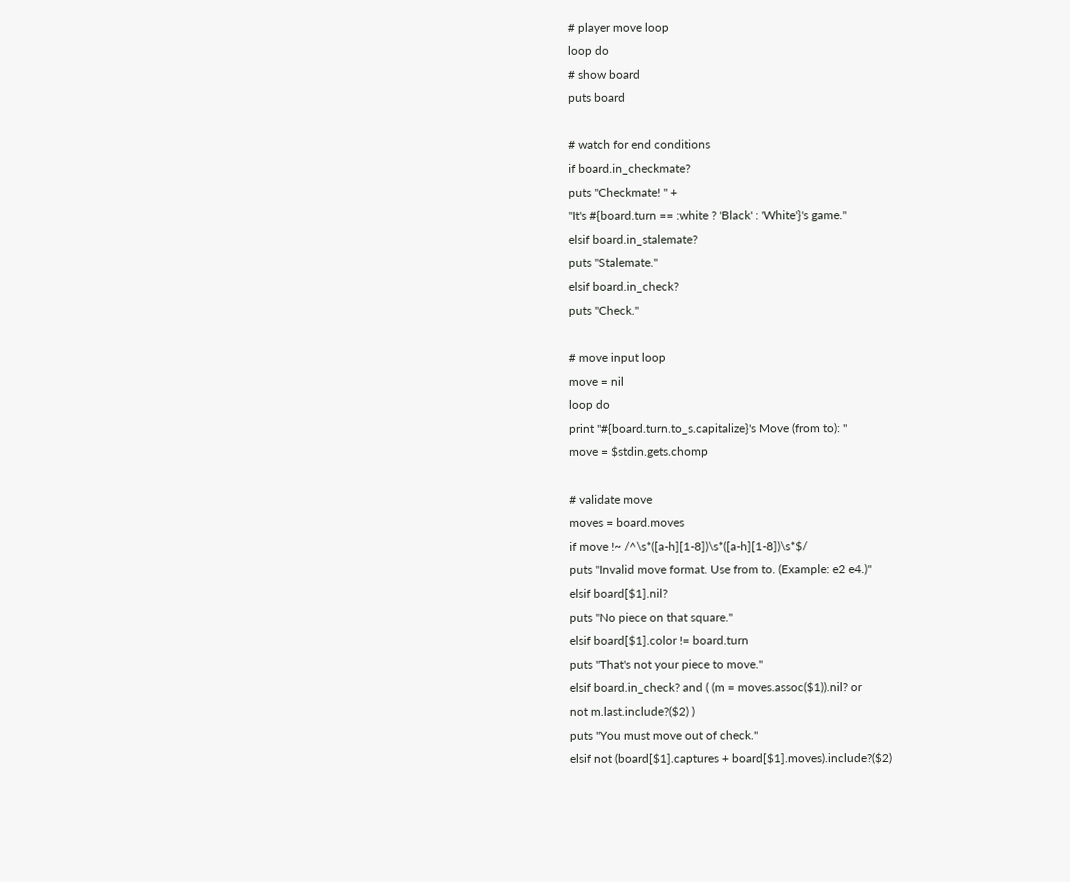# player move loop
loop do
# show board
puts board

# watch for end conditions
if board.in_checkmate?
puts "Checkmate! " +
"It's #{board.turn == :white ? 'Black' : 'White'}'s game."
elsif board.in_stalemate?
puts "Stalemate."
elsif board.in_check?
puts "Check."

# move input loop
move = nil
loop do
print "#{board.turn.to_s.capitalize}'s Move (from to): "
move = $stdin.gets.chomp

# validate move
moves = board.moves
if move !~ /^\s*([a-h][1-8])\s*([a-h][1-8])\s*$/
puts "Invalid move format. Use from to. (Example: e2 e4.)"
elsif board[$1].nil?
puts "No piece on that square."
elsif board[$1].color != board.turn
puts "That's not your piece to move."
elsif board.in_check? and ( (m = moves.assoc($1)).nil? or
not m.last.include?($2) )
puts "You must move out of check."
elsif not (board[$1].captures + board[$1].moves).include?($2)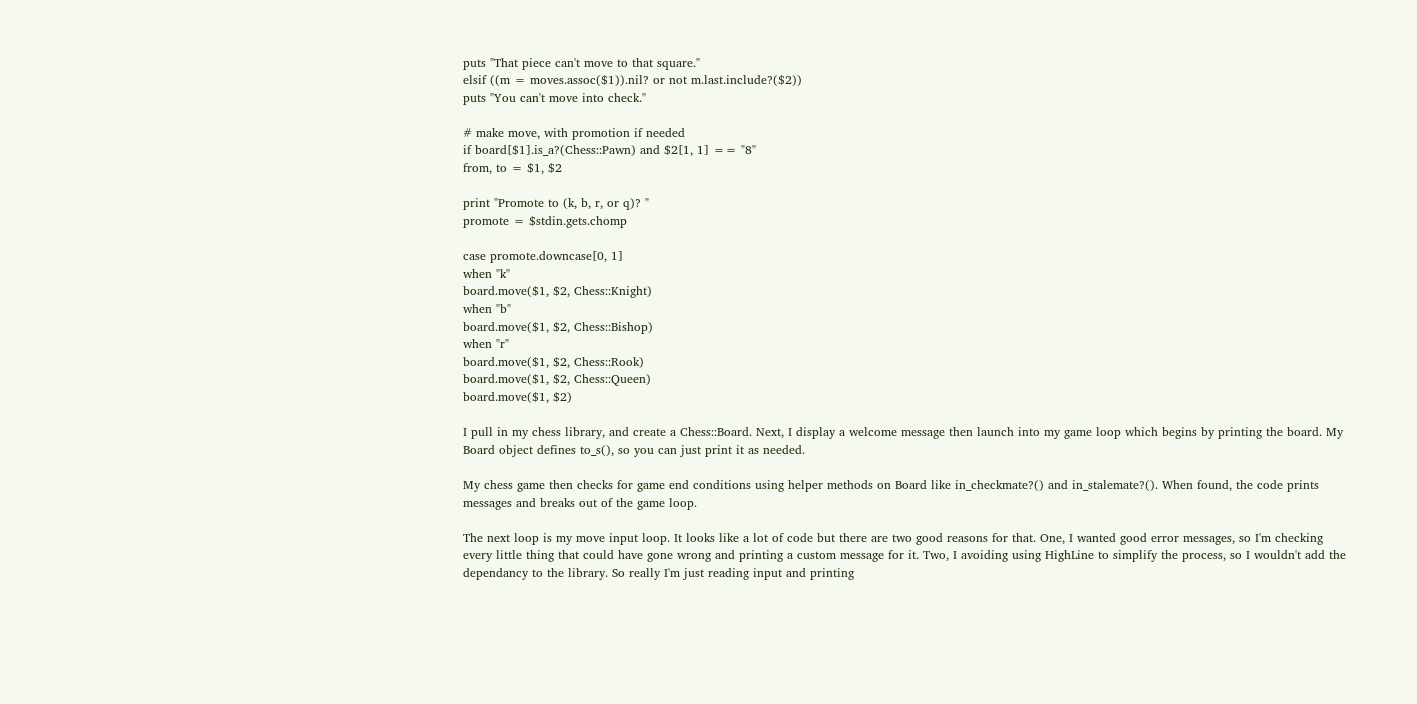puts "That piece can't move to that square."
elsif ((m = moves.assoc($1)).nil? or not m.last.include?($2))
puts "You can't move into check."

# make move, with promotion if needed
if board[$1].is_a?(Chess::Pawn) and $2[1, 1] == "8"
from, to = $1, $2

print "Promote to (k, b, r, or q)? "
promote = $stdin.gets.chomp

case promote.downcase[0, 1]
when "k"
board.move($1, $2, Chess::Knight)
when "b"
board.move($1, $2, Chess::Bishop)
when "r"
board.move($1, $2, Chess::Rook)
board.move($1, $2, Chess::Queen)
board.move($1, $2)

I pull in my chess library, and create a Chess::Board. Next, I display a welcome message then launch into my game loop which begins by printing the board. My Board object defines to_s(), so you can just print it as needed.

My chess game then checks for game end conditions using helper methods on Board like in_checkmate?() and in_stalemate?(). When found, the code prints messages and breaks out of the game loop.

The next loop is my move input loop. It looks like a lot of code but there are two good reasons for that. One, I wanted good error messages, so I'm checking every little thing that could have gone wrong and printing a custom message for it. Two, I avoiding using HighLine to simplify the process, so I wouldn't add the dependancy to the library. So really I'm just reading input and printing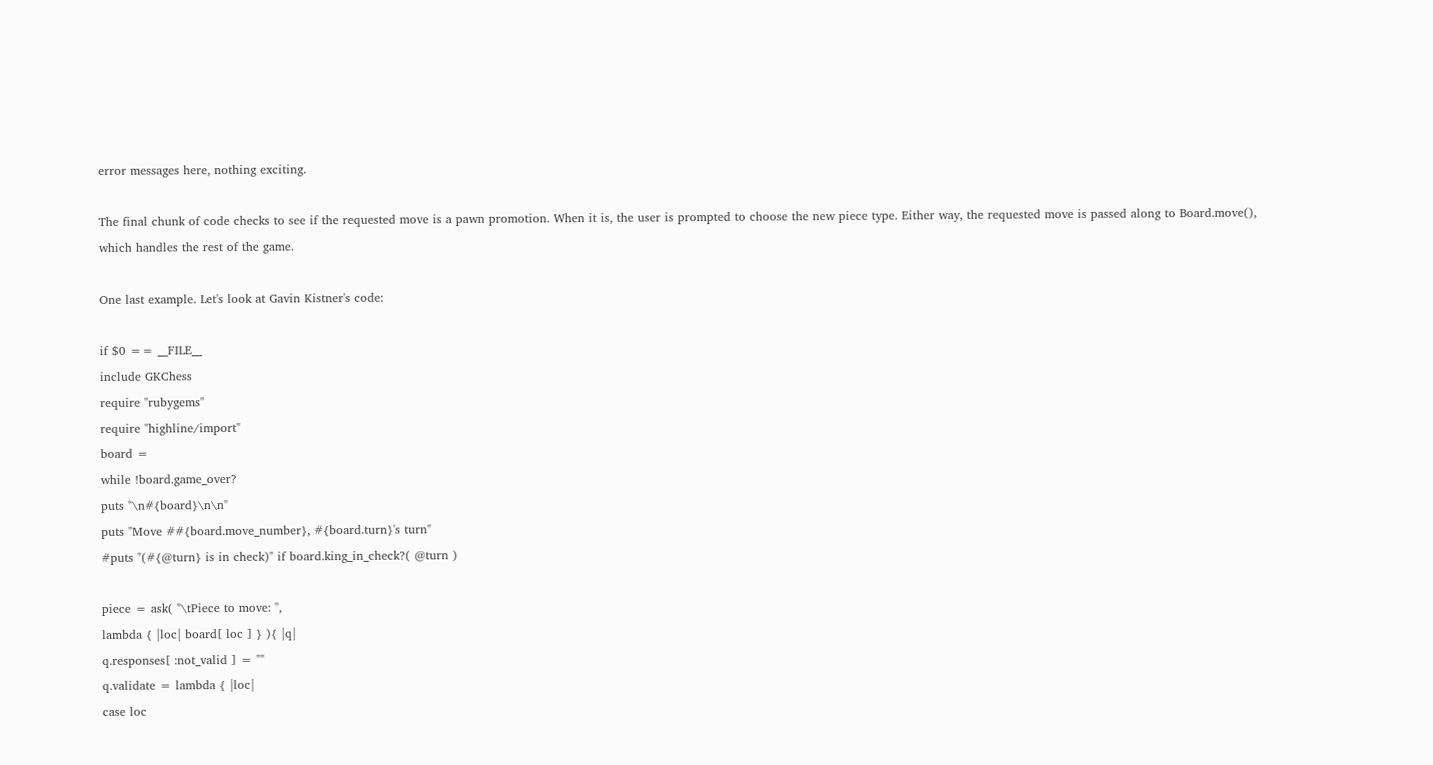error messages here, nothing exciting.

The final chunk of code checks to see if the requested move is a pawn promotion. When it is, the user is prompted to choose the new piece type. Either way, the requested move is passed along to Board.move(), which handles the rest of the game.

One last example. Let's look at Gavin Kistner's code:

if $0 == __FILE__
include GKChess
require "rubygems"
require "highline/import"
board =
while !board.game_over?
puts "\n#{board}\n\n"
puts "Move ##{board.move_number}, #{board.turn}'s turn"
#puts "(#{@turn} is in check)" if board.king_in_check?( @turn )

piece = ask( "\tPiece to move: ",
lambda { |loc| board[ loc ] } ){ |q|
q.responses[ :not_valid ] = ""
q.validate = lambda { |loc|
case loc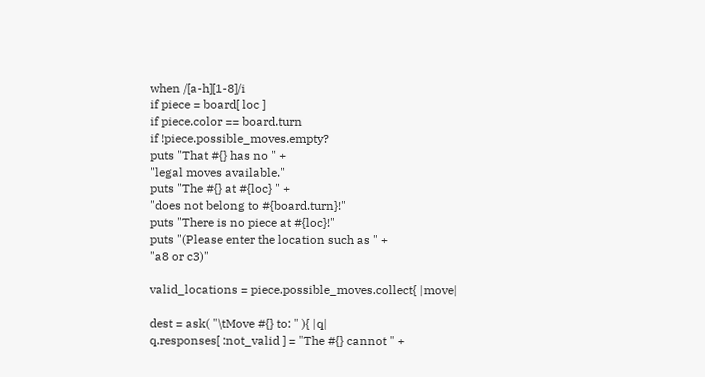when /[a-h][1-8]/i
if piece = board[ loc ]
if piece.color == board.turn
if !piece.possible_moves.empty?
puts "That #{} has no " +
"legal moves available."
puts "The #{} at #{loc} " +
"does not belong to #{board.turn}!"
puts "There is no piece at #{loc}!"
puts "(Please enter the location such as " +
"a8 or c3)"

valid_locations = piece.possible_moves.collect{ |move|

dest = ask( "\tMove #{} to: " ){ |q|
q.responses[ :not_valid ] = "The #{} cannot " +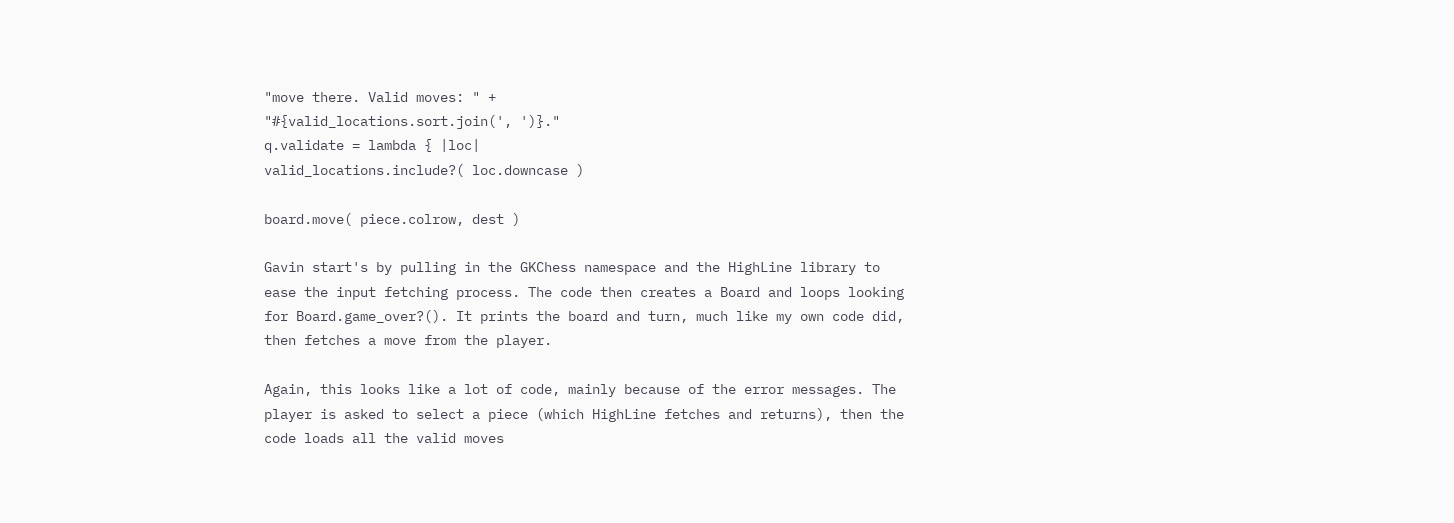"move there. Valid moves: " +
"#{valid_locations.sort.join(', ')}."
q.validate = lambda { |loc|
valid_locations.include?( loc.downcase )

board.move( piece.colrow, dest )

Gavin start's by pulling in the GKChess namespace and the HighLine library to ease the input fetching process. The code then creates a Board and loops looking for Board.game_over?(). It prints the board and turn, much like my own code did, then fetches a move from the player.

Again, this looks like a lot of code, mainly because of the error messages. The player is asked to select a piece (which HighLine fetches and returns), then the code loads all the valid moves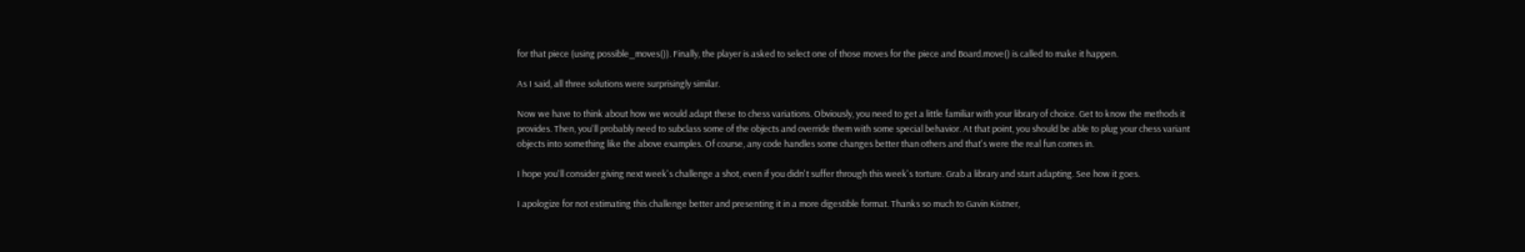for that piece (using possible_moves()). Finally, the player is asked to select one of those moves for the piece and Board.move() is called to make it happen.

As I said, all three solutions were surprisingly similar.

Now we have to think about how we would adapt these to chess variations. Obviously, you need to get a little familiar with your library of choice. Get to know the methods it provides. Then, you'll probably need to subclass some of the objects and override them with some special behavior. At that point, you should be able to plug your chess variant objects into something like the above examples. Of course, any code handles some changes better than others and that's were the real fun comes in.

I hope you'll consider giving next week's challenge a shot, even if you didn't suffer through this week's torture. Grab a library and start adapting. See how it goes.

I apologize for not estimating this challenge better and presenting it in a more digestible format. Thanks so much to Gavin Kistner,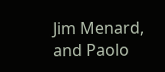Jim Menard, and Paolo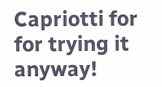Capriotti for for trying it anyway!